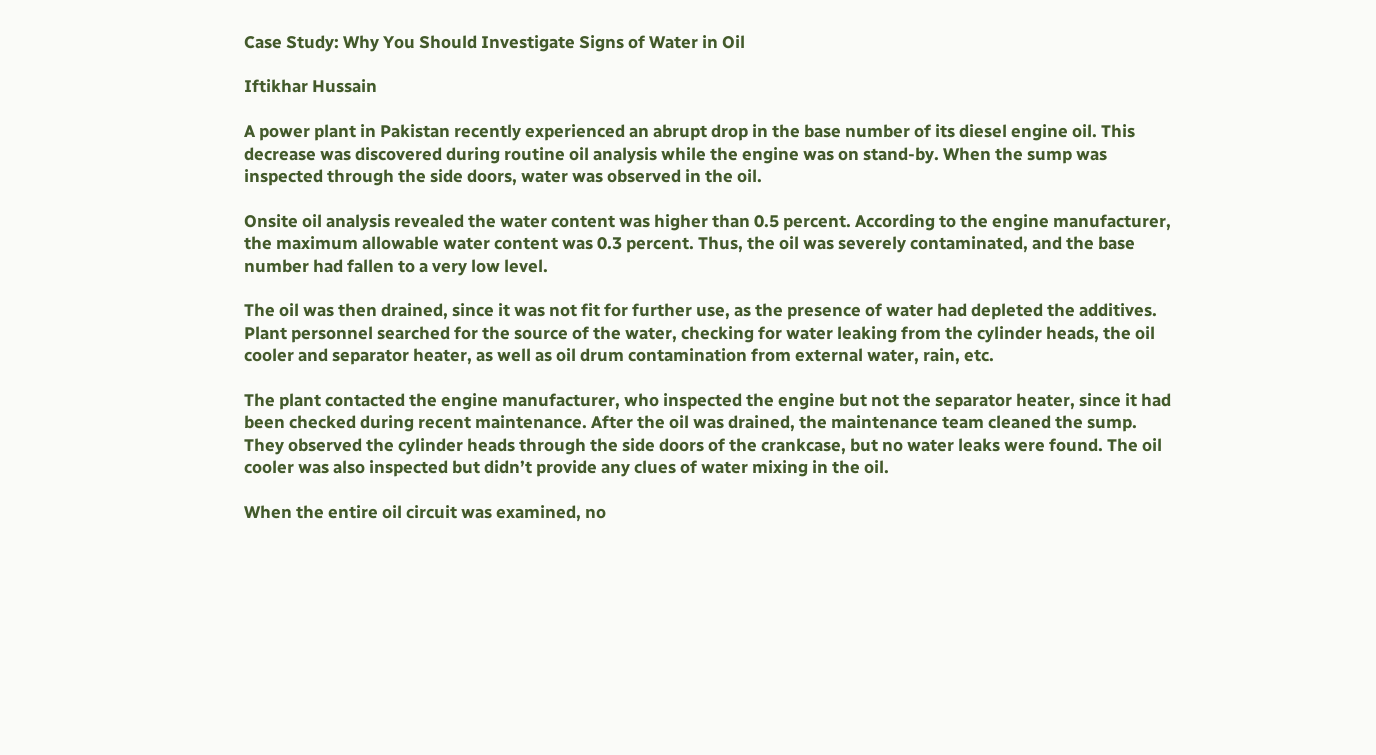Case Study: Why You Should Investigate Signs of Water in Oil

Iftikhar Hussain

A power plant in Pakistan recently experienced an abrupt drop in the base number of its diesel engine oil. This decrease was discovered during routine oil analysis while the engine was on stand-by. When the sump was inspected through the side doors, water was observed in the oil.

Onsite oil analysis revealed the water content was higher than 0.5 percent. According to the engine manufacturer, the maximum allowable water content was 0.3 percent. Thus, the oil was severely contaminated, and the base number had fallen to a very low level.

The oil was then drained, since it was not fit for further use, as the presence of water had depleted the additives. Plant personnel searched for the source of the water, checking for water leaking from the cylinder heads, the oil cooler and separator heater, as well as oil drum contamination from external water, rain, etc.

The plant contacted the engine manufacturer, who inspected the engine but not the separator heater, since it had been checked during recent maintenance. After the oil was drained, the maintenance team cleaned the sump. They observed the cylinder heads through the side doors of the crankcase, but no water leaks were found. The oil cooler was also inspected but didn’t provide any clues of water mixing in the oil.

When the entire oil circuit was examined, no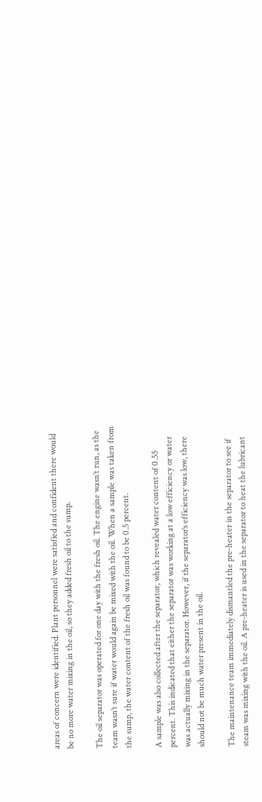areas of concern were identified. Plant personnel were satisfied and confident there would be no more water mixing in the oil, so they added fresh oil to the sump.

The oil separator was operated for one day with the fresh oil. The engine wasn’t run, as the team wasn’t sure if water would again be mixed with the oil. When a sample was taken from the sump, the water content of the fresh oil was found to be 0.5 percent.

A sample was also collected after the separator, which revealed water content of 0.55 percent. This indicated that either the separator was working at a low efficiency or water was actually mixing in the separator. However, if the separator’s efficiency was low, there should not be much water present in the oil.

The maintenance team immediately dismantled the pre-heater in the separator to see if steam was mixing with the oil. A pre-heater is used in the separator to heat the lubricant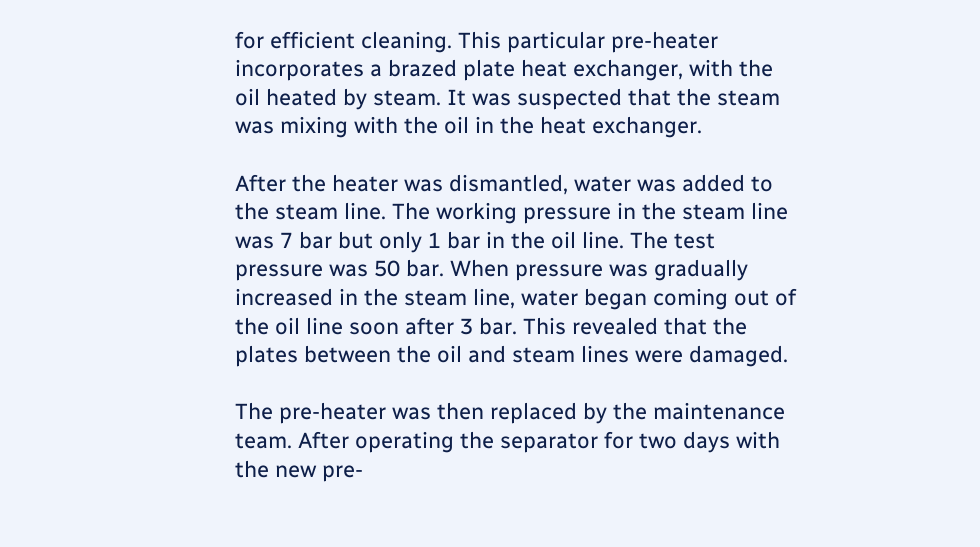for efficient cleaning. This particular pre-heater incorporates a brazed plate heat exchanger, with the oil heated by steam. It was suspected that the steam was mixing with the oil in the heat exchanger.

After the heater was dismantled, water was added to the steam line. The working pressure in the steam line was 7 bar but only 1 bar in the oil line. The test pressure was 50 bar. When pressure was gradually increased in the steam line, water began coming out of the oil line soon after 3 bar. This revealed that the plates between the oil and steam lines were damaged.

The pre-heater was then replaced by the maintenance team. After operating the separator for two days with the new pre-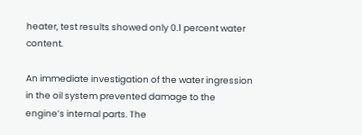heater, test results showed only 0.1 percent water content.

An immediate investigation of the water ingression in the oil system prevented damage to the engine’s internal parts. The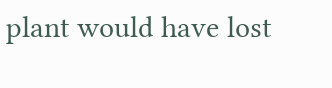plant would have lost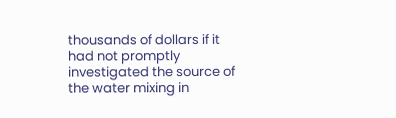thousands of dollars if it had not promptly investigated the source of the water mixing in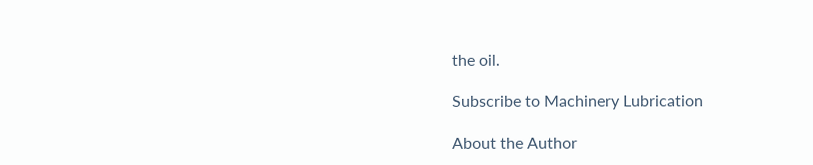the oil.

Subscribe to Machinery Lubrication

About the Author